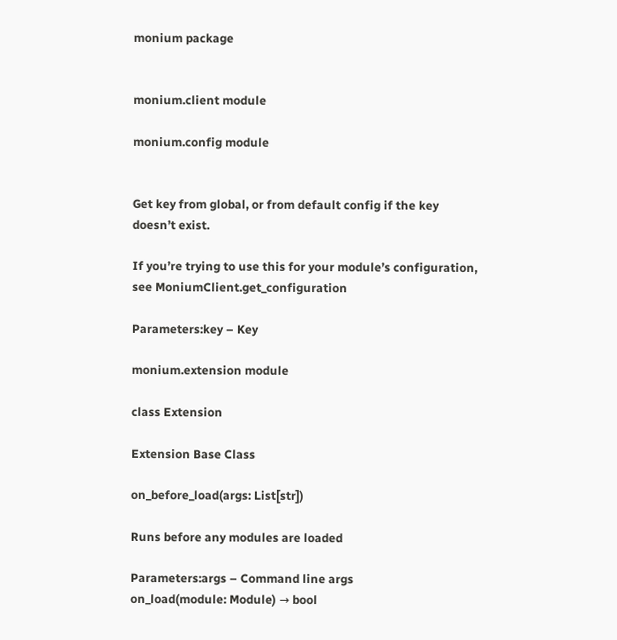monium package


monium.client module

monium.config module


Get key from global, or from default config if the key doesn’t exist.

If you’re trying to use this for your module’s configuration, see MoniumClient.get_configuration

Parameters:key – Key

monium.extension module

class Extension

Extension Base Class

on_before_load(args: List[str])

Runs before any modules are loaded

Parameters:args – Command line args
on_load(module: Module) → bool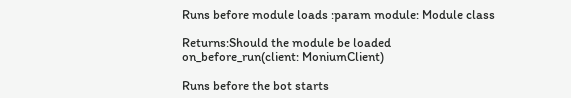Runs before module loads :param module: Module class

Returns:Should the module be loaded
on_before_run(client: MoniumClient)

Runs before the bot starts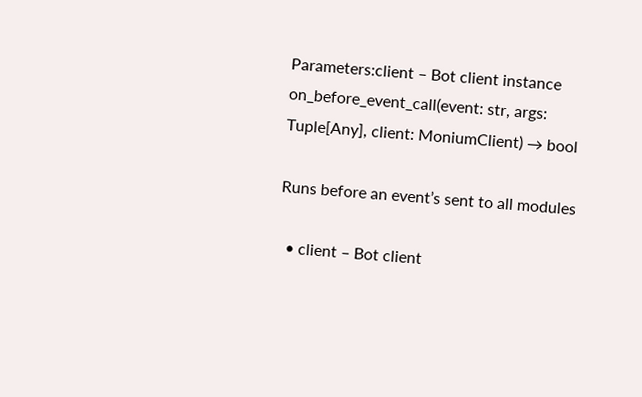Parameters:client – Bot client instance
on_before_event_call(event: str, args: Tuple[Any], client: MoniumClient) → bool

Runs before an event’s sent to all modules

  • client – Bot client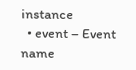instance
  • event – Event name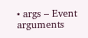• args – Event arguments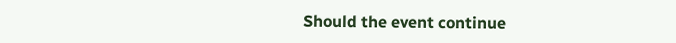Should the event continue